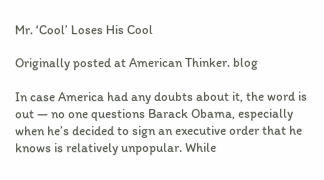Mr. ‘Cool’ Loses His Cool

Originally posted at American Thinker. blog

In case America had any doubts about it, the word is out — no one questions Barack Obama, especially when he’s decided to sign an executive order that he knows is relatively unpopular. While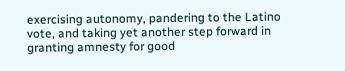exercising autonomy, pandering to the Latino vote, and taking yet another step forward in granting amnesty for good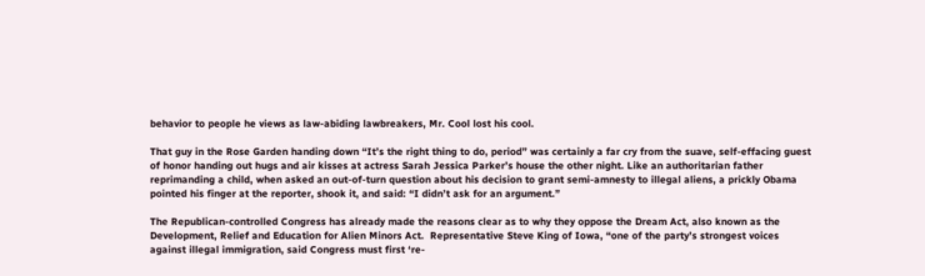behavior to people he views as law-abiding lawbreakers, Mr. Cool lost his cool.

That guy in the Rose Garden handing down “It’s the right thing to do, period” was certainly a far cry from the suave, self-effacing guest of honor handing out hugs and air kisses at actress Sarah Jessica Parker’s house the other night. Like an authoritarian father reprimanding a child, when asked an out-of-turn question about his decision to grant semi-amnesty to illegal aliens, a prickly Obama pointed his finger at the reporter, shook it, and said: “I didn’t ask for an argument.”

The Republican-controlled Congress has already made the reasons clear as to why they oppose the Dream Act, also known as the Development, Relief and Education for Alien Minors Act.  Representative Steve King of Iowa, “one of the party’s strongest voices against illegal immigration, said Congress must first ‘re-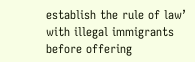establish the rule of law’ with illegal immigrants before offering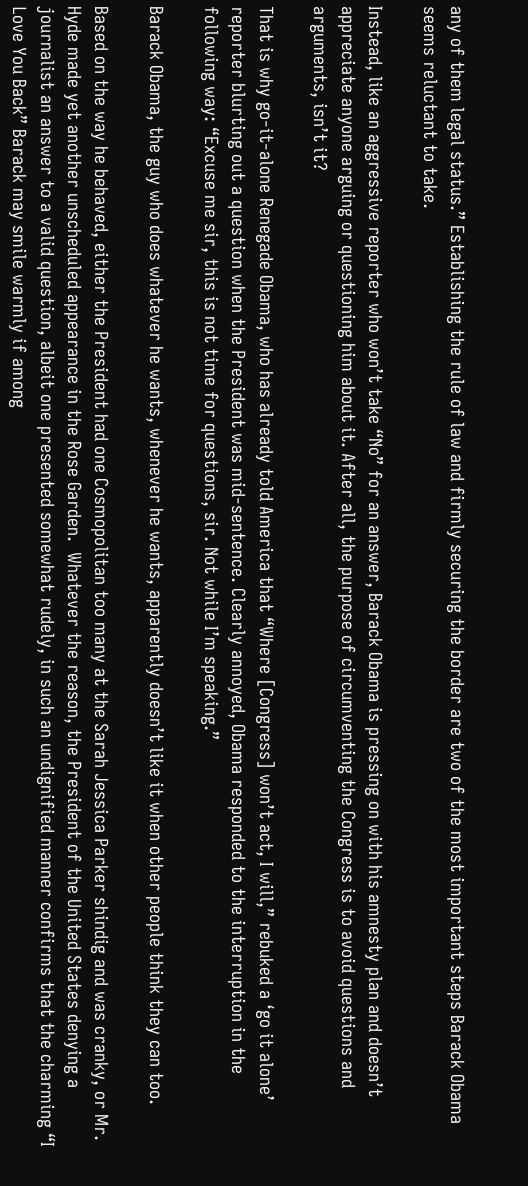any of them legal status.” Establishing the rule of law and firmly securing the border are two of the most important steps Barack Obama seems reluctant to take.

Instead, like an aggressive reporter who won’t take “No” for an answer, Barack Obama is pressing on with his amnesty plan and doesn’t appreciate anyone arguing or questioning him about it. After all, the purpose of circumventing the Congress is to avoid questions and arguments, isn’t it?

That is why go-it-alone Renegade Obama, who has already told America that “Where [Congress] won’t act, I will,” rebuked a ‘go it alone’ reporter blurting out a question when the President was mid-sentence. Clearly annoyed, Obama responded to the interruption in the following way: “Excuse me sir, this is not time for questions, sir. Not while I’m speaking.”

Barack Obama, the guy who does whatever he wants, whenever he wants, apparently doesn’t like it when other people think they can too.

Based on the way he behaved, either the President had one Cosmopolitan too many at the Sarah Jessica Parker shindig and was cranky, or Mr. Hyde made yet another unscheduled appearance in the Rose Garden.  Whatever the reason, the President of the United States denying a journalist an answer to a valid question, albeit one presented somewhat rudely, in such an undignified manner confirms that the charming “I Love You Back” Barack may smile warmly if among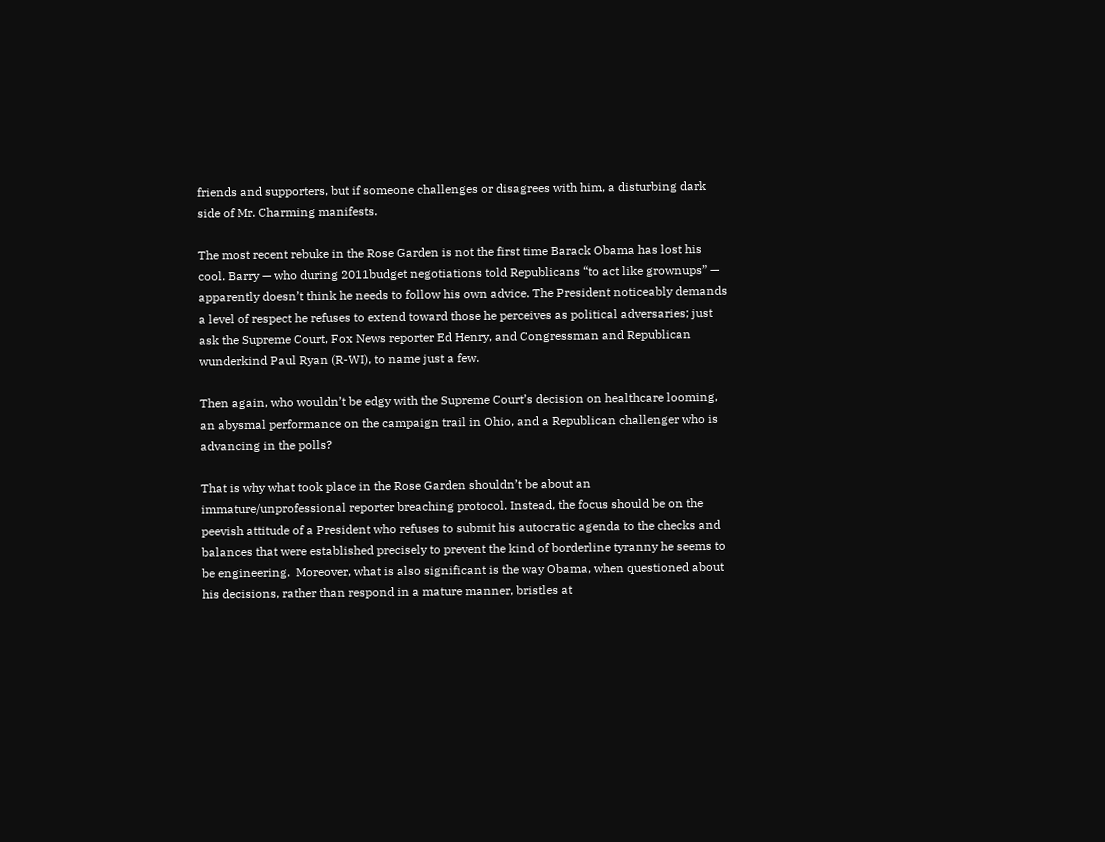friends and supporters, but if someone challenges or disagrees with him, a disturbing dark side of Mr. Charming manifests.

The most recent rebuke in the Rose Garden is not the first time Barack Obama has lost his cool. Barry — who during 2011budget negotiations told Republicans “to act like grownups” —  apparently doesn’t think he needs to follow his own advice. The President noticeably demands a level of respect he refuses to extend toward those he perceives as political adversaries; just ask the Supreme Court, Fox News reporter Ed Henry, and Congressman and Republican wunderkind Paul Ryan (R-WI), to name just a few.

Then again, who wouldn’t be edgy with the Supreme Court’s decision on healthcare looming, an abysmal performance on the campaign trail in Ohio, and a Republican challenger who is advancing in the polls?

That is why what took place in the Rose Garden shouldn’t be about an immature/unprofessional reporter breaching protocol. Instead, the focus should be on the peevish attitude of a President who refuses to submit his autocratic agenda to the checks and balances that were established precisely to prevent the kind of borderline tyranny he seems to be engineering.  Moreover, what is also significant is the way Obama, when questioned about his decisions, rather than respond in a mature manner, bristles at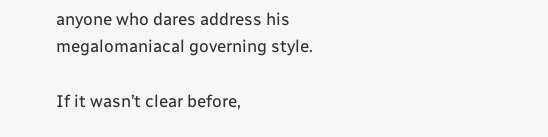anyone who dares address his megalomaniacal governing style.

If it wasn’t clear before,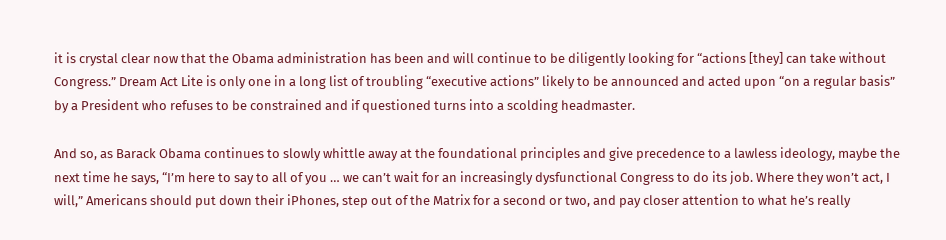it is crystal clear now that the Obama administration has been and will continue to be diligently looking for “actions [they] can take without Congress.” Dream Act Lite is only one in a long list of troubling “executive actions” likely to be announced and acted upon “on a regular basis” by a President who refuses to be constrained and if questioned turns into a scolding headmaster.

And so, as Barack Obama continues to slowly whittle away at the foundational principles and give precedence to a lawless ideology, maybe the next time he says, “I’m here to say to all of you … we can’t wait for an increasingly dysfunctional Congress to do its job. Where they won’t act, I will,” Americans should put down their iPhones, step out of the Matrix for a second or two, and pay closer attention to what he’s really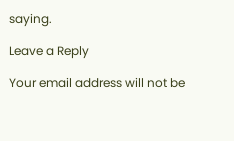saying.

Leave a Reply

Your email address will not be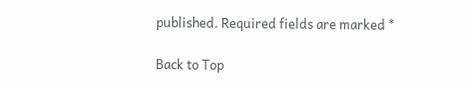published. Required fields are marked *

Back to Top